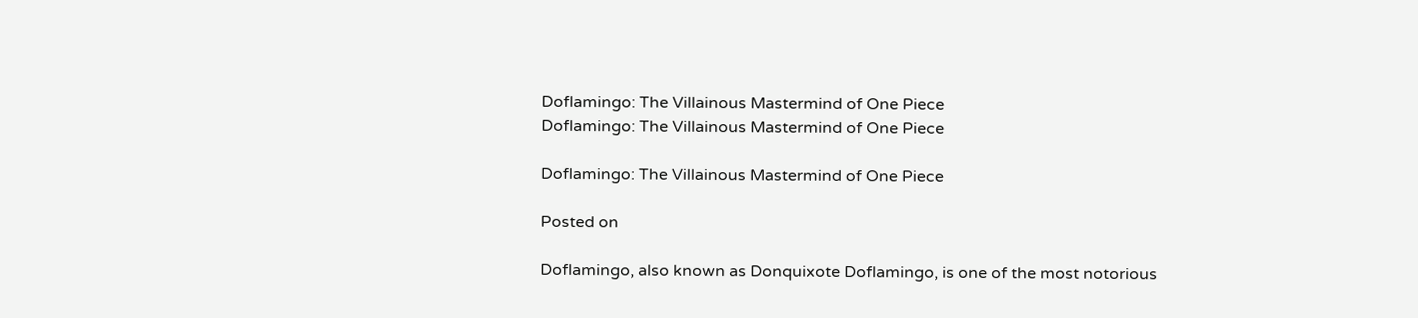Doflamingo: The Villainous Mastermind of One Piece
Doflamingo: The Villainous Mastermind of One Piece

Doflamingo: The Villainous Mastermind of One Piece

Posted on

Doflamingo, also known as Donquixote Doflamingo, is one of the most notorious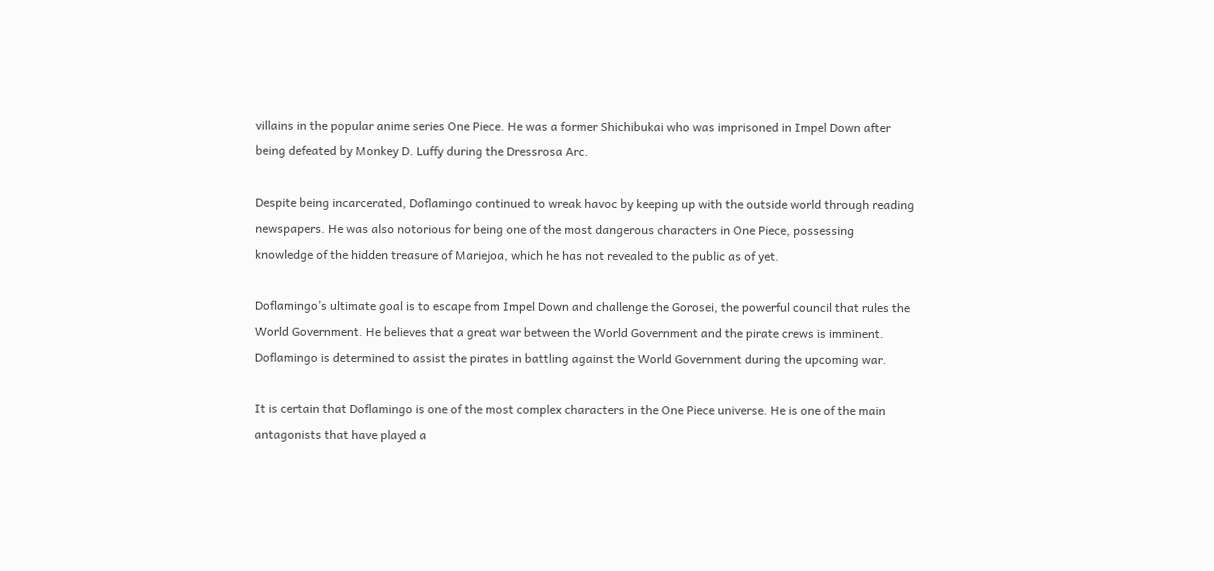villains in the popular anime series One Piece. He was a former Shichibukai who was imprisoned in Impel Down after being defeated by Monkey D. Luffy during the Dressrosa Arc.

Despite being incarcerated, Doflamingo continued to wreak havoc by keeping up with the outside world through reading newspapers. He was also notorious for being one of the most dangerous characters in One Piece, possessing knowledge of the hidden treasure of Mariejoa, which he has not revealed to the public as of yet.

Doflamingo’s ultimate goal is to escape from Impel Down and challenge the Gorosei, the powerful council that rules the World Government. He believes that a great war between the World Government and the pirate crews is imminent. Doflamingo is determined to assist the pirates in battling against the World Government during the upcoming war.

It is certain that Doflamingo is one of the most complex characters in the One Piece universe. He is one of the main antagonists that have played a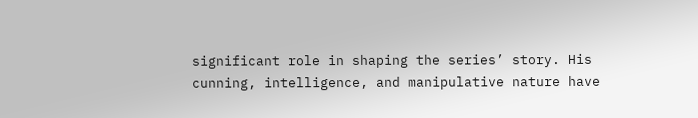significant role in shaping the series’ story. His cunning, intelligence, and manipulative nature have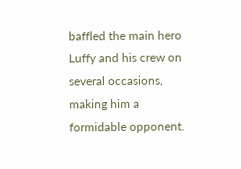baffled the main hero Luffy and his crew on several occasions, making him a formidable opponent.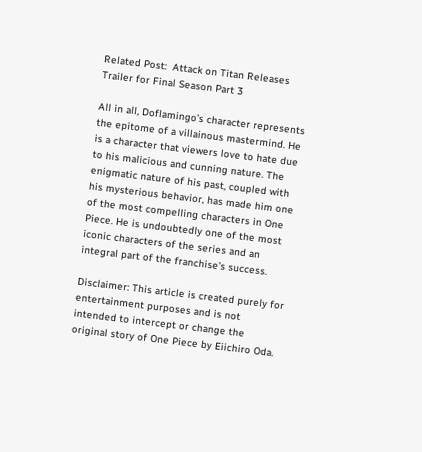Related Post:  Attack on Titan Releases Trailer for Final Season Part 3

All in all, Doflamingo’s character represents the epitome of a villainous mastermind. He is a character that viewers love to hate due to his malicious and cunning nature. The enigmatic nature of his past, coupled with his mysterious behavior, has made him one of the most compelling characters in One Piece. He is undoubtedly one of the most iconic characters of the series and an integral part of the franchise’s success.

Disclaimer: This article is created purely for entertainment purposes and is not intended to intercept or change the original story of One Piece by Eiichiro Oda.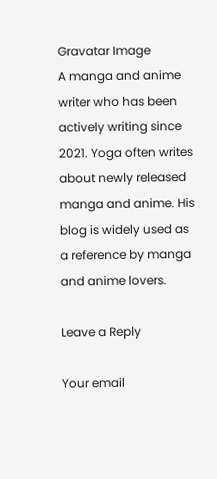Gravatar Image
A manga and anime writer who has been actively writing since 2021. Yoga often writes about newly released manga and anime. His blog is widely used as a reference by manga and anime lovers.

Leave a Reply

Your email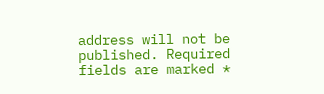address will not be published. Required fields are marked *